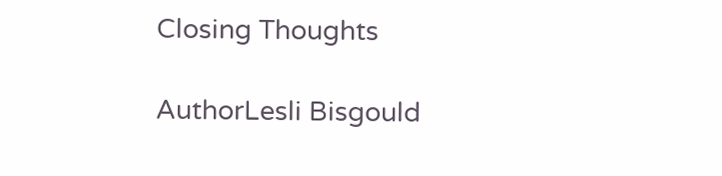Closing Thoughts

AuthorLesli Bisgould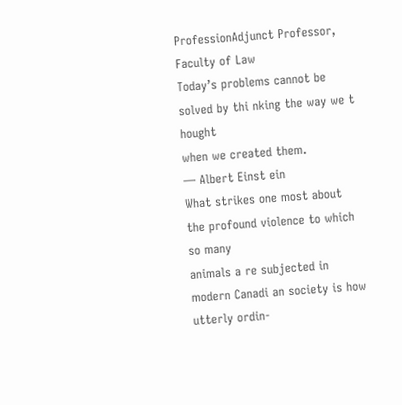ProfessionAdjunct Professor, Faculty of Law
Today’s problems cannot be solved by thi nking the way we t hought
when we created them.
— Albert Einst ein
What strikes one most about the profound violence to which so many
animals a re subjected in modern Canadi an society is how utterly ordin-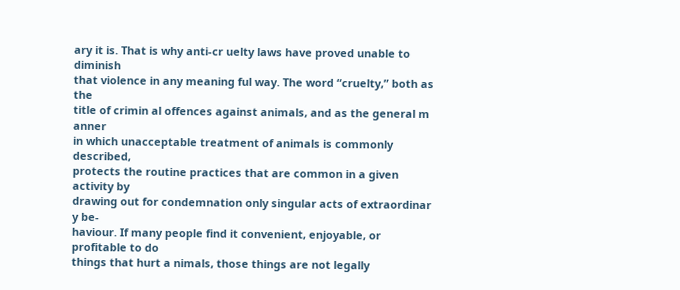ary it is. That is why anti-cr uelty laws have proved unable to diminish
that violence in any meaning ful way. The word “cruelty,” both as the
title of crimin al offences against animals, and as the general m anner
in which unacceptable treatment of animals is commonly described,
protects the routine practices that are common in a given activity by
drawing out for condemnation only singular acts of extraordinar y be-
haviour. If many people find it convenient, enjoyable, or profitable to do
things that hurt a nimals, those things are not legally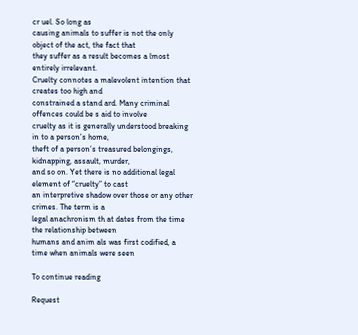cr uel. So long as
causing animals to suffer is not the only object of the act, the fact that
they suffer as a result becomes a lmost entirely irrelevant.
Cruelty connotes a malevolent intention that creates too high and
constrained a stand ard. Many criminal offences could be s aid to involve
cruelty as it is generally understood breaking in to a person’s home,
theft of a person’s treasured belongings, kidnapping, assault, murder,
and so on. Yet there is no additional legal element of “cruelty” to cast
an interpretive shadow over those or any other crimes. The term is a
legal anachronism th at dates from the time the relationship between
humans and anim als was first codified, a time when animals were seen

To continue reading

Request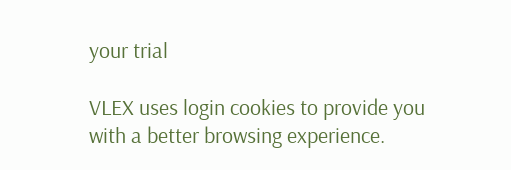your trial

VLEX uses login cookies to provide you with a better browsing experience.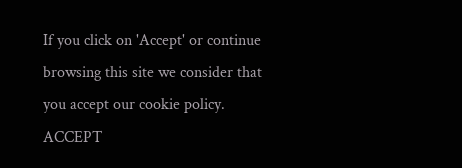If you click on 'Accept' or continue browsing this site we consider that you accept our cookie policy. ACCEPT